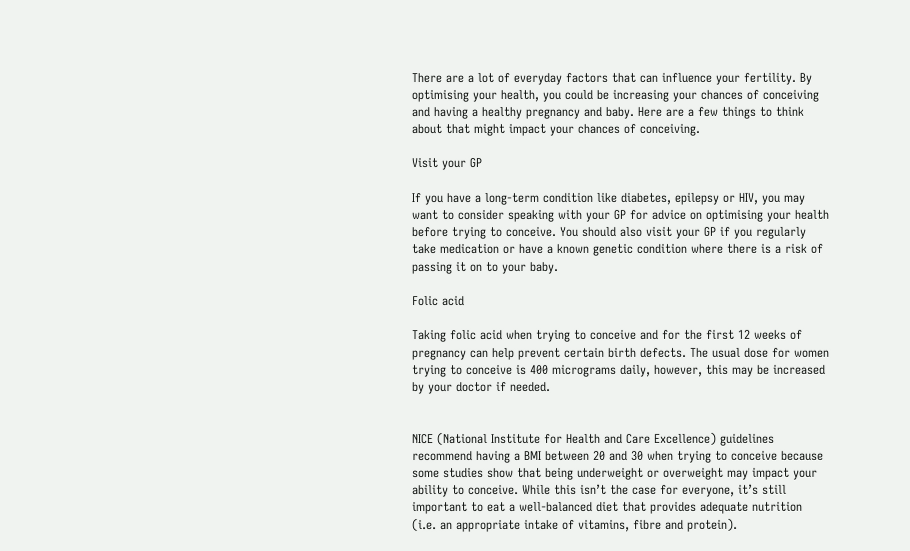There are a lot of everyday factors that can influence your fertility. By optimising your health, you could be increasing your chances of conceiving and having a healthy pregnancy and baby. Here are a few things to think about that might impact your chances of conceiving.

Visit your GP

If you have a long-term condition like diabetes, epilepsy or HIV, you may want to consider speaking with your GP for advice on optimising your health before trying to conceive. You should also visit your GP if you regularly take medication or have a known genetic condition where there is a risk of passing it on to your baby.

Folic acid

Taking folic acid when trying to conceive and for the first 12 weeks of pregnancy can help prevent certain birth defects. The usual dose for women trying to conceive is 400 micrograms daily, however, this may be increased by your doctor if needed.


NICE (National Institute for Health and Care Excellence) guidelines recommend having a BMI between 20 and 30 when trying to conceive because some studies show that being underweight or overweight may impact your ability to conceive. While this isn’t the case for everyone, it’s still important to eat a well-balanced diet that provides adequate nutrition (i.e. an appropriate intake of vitamins, fibre and protein).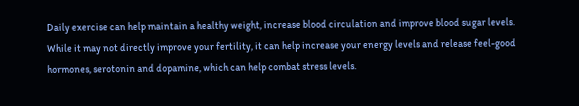Daily exercise can help maintain a healthy weight, increase blood circulation and improve blood sugar levels. While it may not directly improve your fertility, it can help increase your energy levels and release feel-good hormones, serotonin and dopamine, which can help combat stress levels.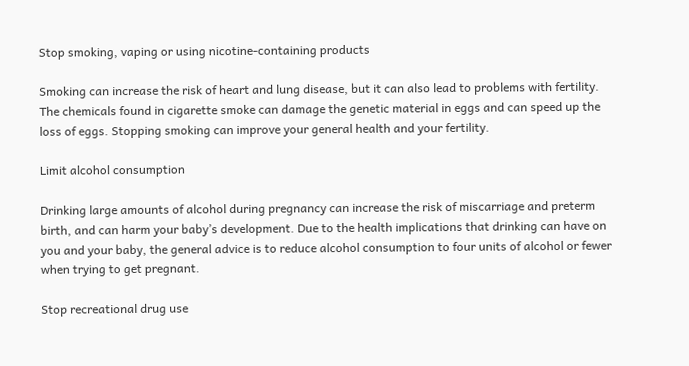Stop smoking, vaping or using nicotine-containing products

Smoking can increase the risk of heart and lung disease, but it can also lead to problems with fertility. The chemicals found in cigarette smoke can damage the genetic material in eggs and can speed up the loss of eggs. Stopping smoking can improve your general health and your fertility.

Limit alcohol consumption

Drinking large amounts of alcohol during pregnancy can increase the risk of miscarriage and preterm birth, and can harm your baby’s development. Due to the health implications that drinking can have on you and your baby, the general advice is to reduce alcohol consumption to four units of alcohol or fewer when trying to get pregnant.

Stop recreational drug use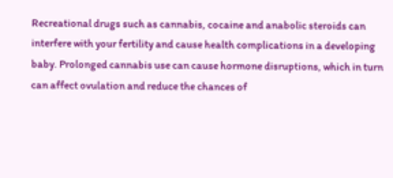Recreational drugs such as cannabis, cocaine and anabolic steroids can interfere with your fertility and cause health complications in a developing baby. Prolonged cannabis use can cause hormone disruptions, which in turn can affect ovulation and reduce the chances of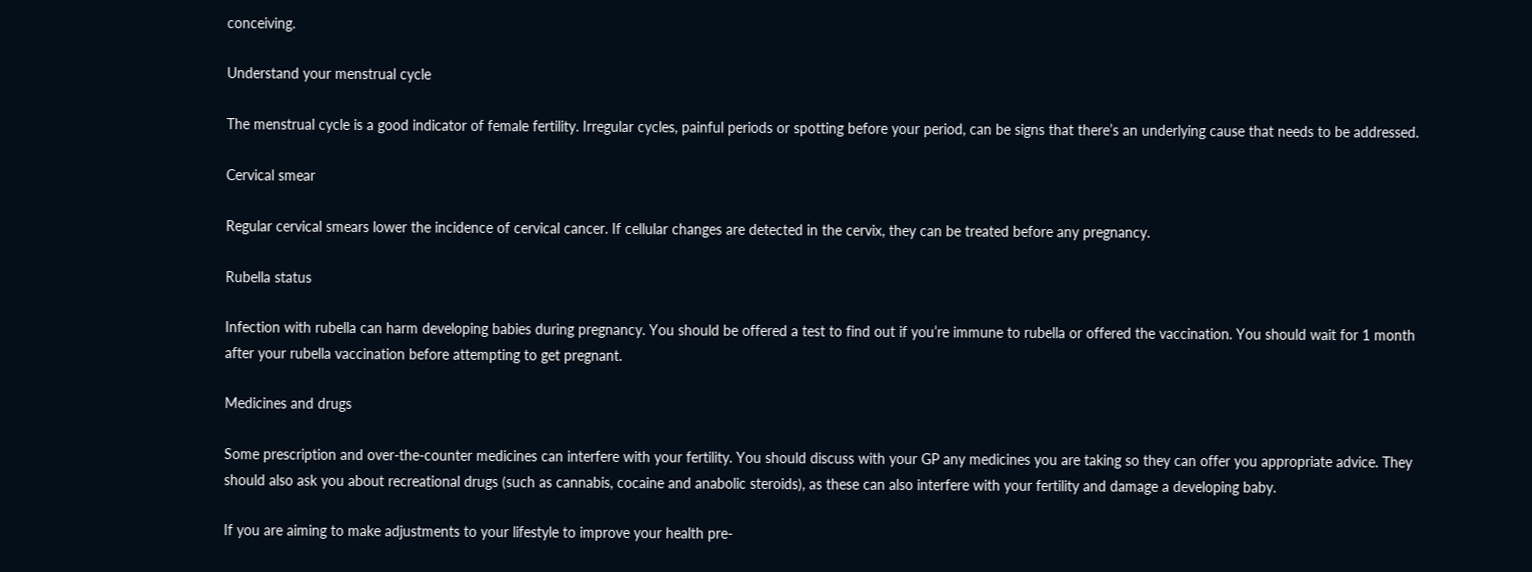conceiving.

Understand your menstrual cycle

The menstrual cycle is a good indicator of female fertility. Irregular cycles, painful periods or spotting before your period, can be signs that there’s an underlying cause that needs to be addressed.

Cervical smear

Regular cervical smears lower the incidence of cervical cancer. If cellular changes are detected in the cervix, they can be treated before any pregnancy.

Rubella status

Infection with rubella can harm developing babies during pregnancy. You should be offered a test to find out if you’re immune to rubella or offered the vaccination. You should wait for 1 month after your rubella vaccination before attempting to get pregnant.

Medicines and drugs

Some prescription and over-the-counter medicines can interfere with your fertility. You should discuss with your GP any medicines you are taking so they can offer you appropriate advice. They should also ask you about recreational drugs (such as cannabis, cocaine and anabolic steroids), as these can also interfere with your fertility and damage a developing baby.

If you are aiming to make adjustments to your lifestyle to improve your health pre-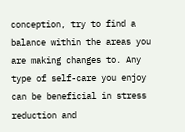conception, try to find a balance within the areas you are making changes to. Any type of self-care you enjoy can be beneficial in stress reduction and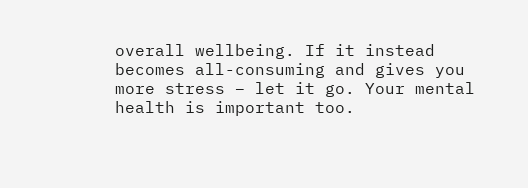overall wellbeing. If it instead becomes all-consuming and gives you more stress – let it go. Your mental health is important too.